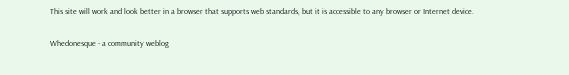This site will work and look better in a browser that supports web standards, but it is accessible to any browser or Internet device.

Whedonesque - a community weblog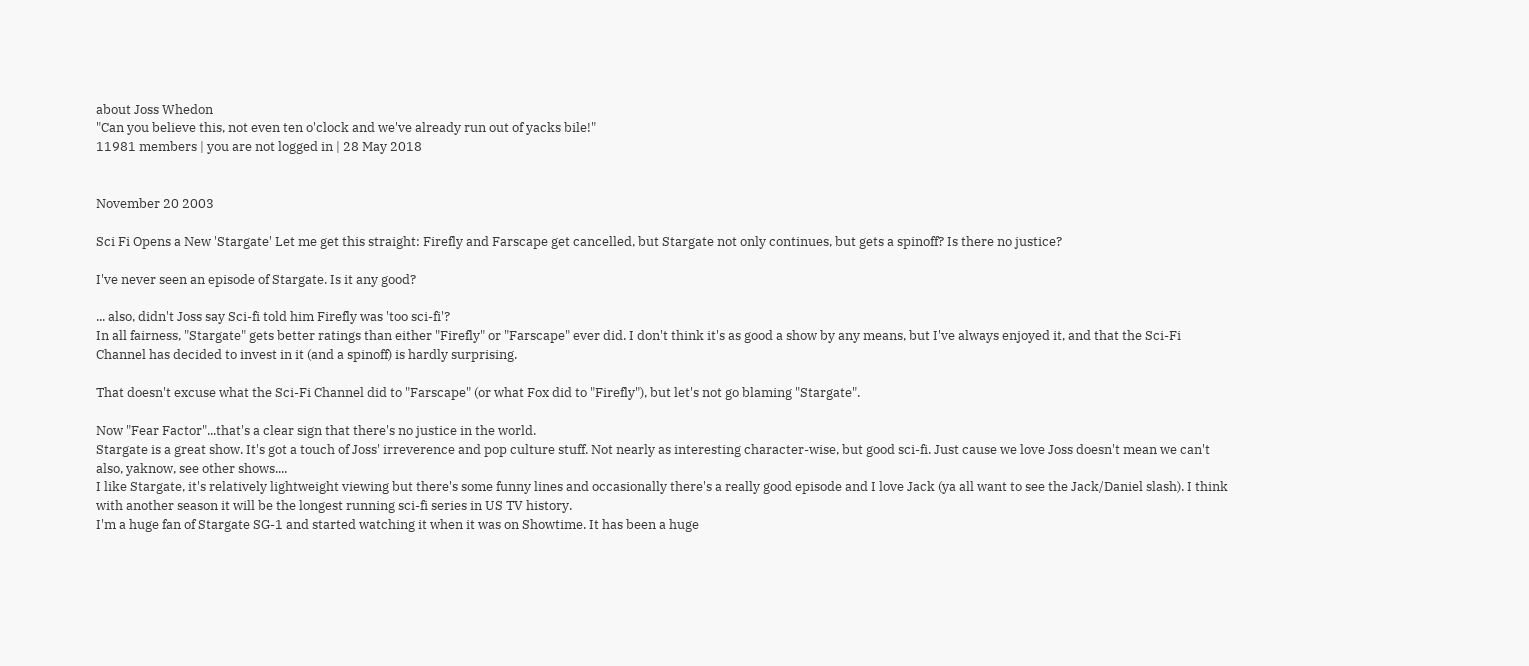about Joss Whedon
"Can you believe this, not even ten o'clock and we've already run out of yacks bile!"
11981 members | you are not logged in | 28 May 2018


November 20 2003

Sci Fi Opens a New 'Stargate' Let me get this straight: Firefly and Farscape get cancelled, but Stargate not only continues, but gets a spinoff? Is there no justice?

I've never seen an episode of Stargate. Is it any good?

... also, didn't Joss say Sci-fi told him Firefly was 'too sci-fi'?
In all fairness, "Stargate" gets better ratings than either "Firefly" or "Farscape" ever did. I don't think it's as good a show by any means, but I've always enjoyed it, and that the Sci-Fi Channel has decided to invest in it (and a spinoff) is hardly surprising.

That doesn't excuse what the Sci-Fi Channel did to "Farscape" (or what Fox did to "Firefly"), but let's not go blaming "Stargate".

Now "Fear Factor"...that's a clear sign that there's no justice in the world.
Stargate is a great show. It's got a touch of Joss' irreverence and pop culture stuff. Not nearly as interesting character-wise, but good sci-fi. Just cause we love Joss doesn't mean we can't also, yaknow, see other shows....
I like Stargate, it's relatively lightweight viewing but there's some funny lines and occasionally there's a really good episode and I love Jack (ya all want to see the Jack/Daniel slash). I think with another season it will be the longest running sci-fi series in US TV history.
I'm a huge fan of Stargate SG-1 and started watching it when it was on Showtime. It has been a huge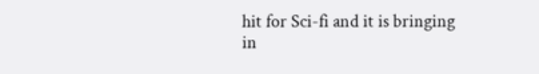hit for Sci-fi and it is bringing in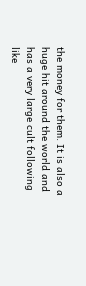the money for them. It is also a huge hit around the world and has a very large cult following like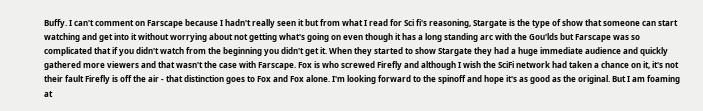Buffy. I can't comment on Farscape because I hadn't really seen it but from what I read for Sci fi's reasoning, Stargate is the type of show that someone can start watching and get into it without worrying about not getting what's going on even though it has a long standing arc with the Gou'lds but Farscape was so complicated that if you didn't watch from the beginning you didn't get it. When they started to show Stargate they had a huge immediate audience and quickly gathered more viewers and that wasn't the case with Farscape. Fox is who screwed Firefly and although I wish the SciFi network had taken a chance on it, it's not their fault Firefly is off the air - that distinction goes to Fox and Fox alone. I'm looking forward to the spinoff and hope it's as good as the original. But I am foaming at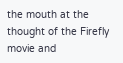the mouth at the thought of the Firefly movie and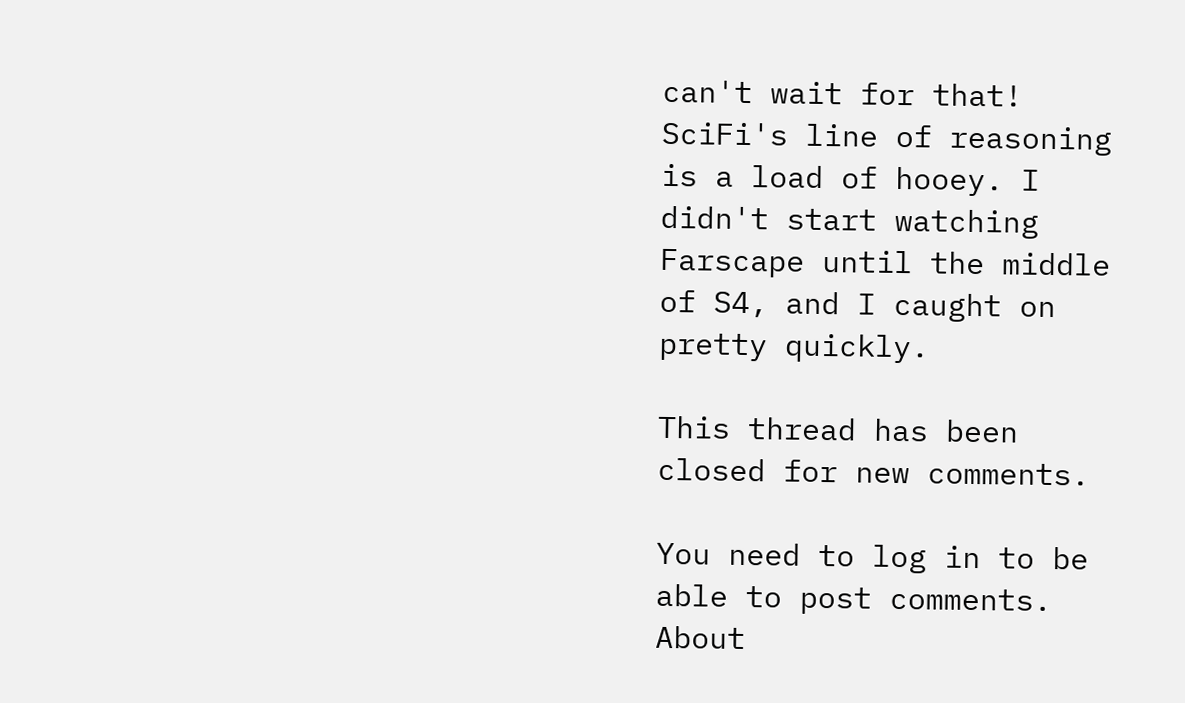can't wait for that!
SciFi's line of reasoning is a load of hooey. I didn't start watching Farscape until the middle of S4, and I caught on pretty quickly.

This thread has been closed for new comments.

You need to log in to be able to post comments.
About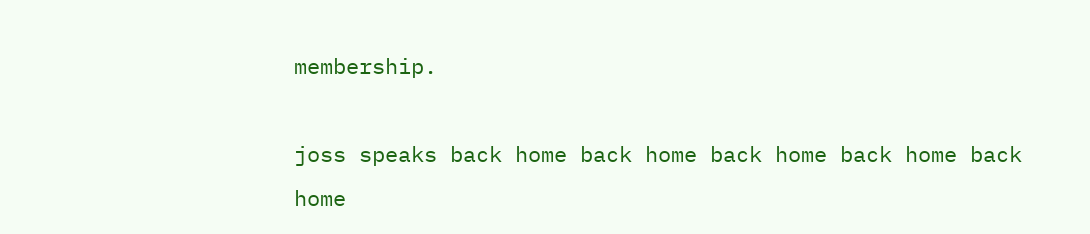membership.

joss speaks back home back home back home back home back home